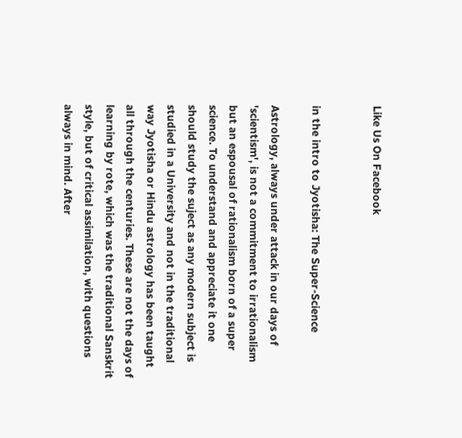Like Us On Facebook


in the intro to Jyotisha: The Super-Science

Astrology, always under attack in our days of 'scientism', is not a commitment to irrationalism but an espousal of rationalism born of a super science. To understand and appreciate it one should study the suject as any modern subject is studied in a University and not in the traditional way Jyotisha or Hindu astrology has been taught all through the centuries. These are not the days of learning by rote, which was the traditional Sanskrit style, but of critical assimilation, with questions always in mind. After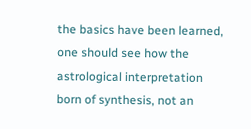the basics have been learned, one should see how the astrological interpretation born of synthesis, not an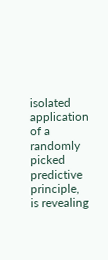isolated application of a randomly picked predictive principle, is revealing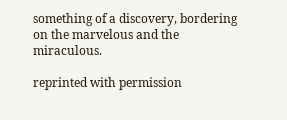something of a discovery, bordering on the marvelous and the miraculous.

reprinted with permission